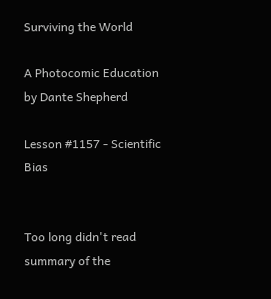Surviving the World

A Photocomic Education by Dante Shepherd

Lesson #1157 - Scientific Bias


Too long didn't read summary of the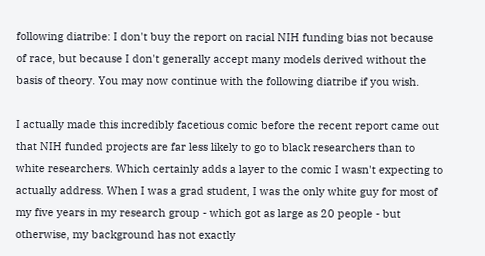following diatribe: I don't buy the report on racial NIH funding bias not because of race, but because I don't generally accept many models derived without the basis of theory. You may now continue with the following diatribe if you wish.

I actually made this incredibly facetious comic before the recent report came out that NIH funded projects are far less likely to go to black researchers than to white researchers. Which certainly adds a layer to the comic I wasn't expecting to actually address. When I was a grad student, I was the only white guy for most of my five years in my research group - which got as large as 20 people - but otherwise, my background has not exactly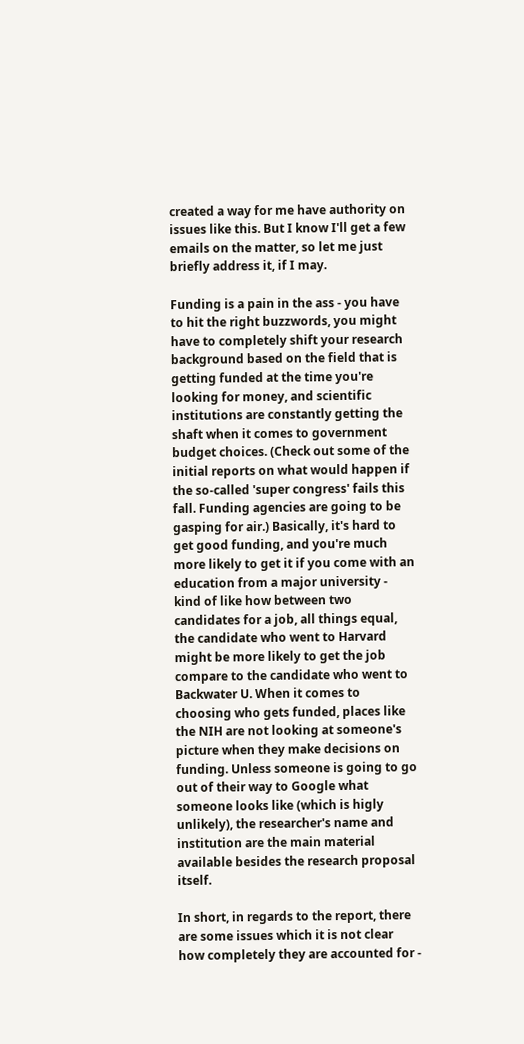created a way for me have authority on issues like this. But I know I'll get a few emails on the matter, so let me just briefly address it, if I may.

Funding is a pain in the ass - you have to hit the right buzzwords, you might have to completely shift your research background based on the field that is getting funded at the time you're looking for money, and scientific institutions are constantly getting the shaft when it comes to government budget choices. (Check out some of the initial reports on what would happen if the so-called 'super congress' fails this fall. Funding agencies are going to be gasping for air.) Basically, it's hard to get good funding, and you're much more likely to get it if you come with an education from a major university - kind of like how between two candidates for a job, all things equal, the candidate who went to Harvard might be more likely to get the job compare to the candidate who went to Backwater U. When it comes to choosing who gets funded, places like the NIH are not looking at someone's picture when they make decisions on funding. Unless someone is going to go out of their way to Google what someone looks like (which is higly unlikely), the researcher's name and institution are the main material available besides the research proposal itself.

In short, in regards to the report, there are some issues which it is not clear how completely they are accounted for -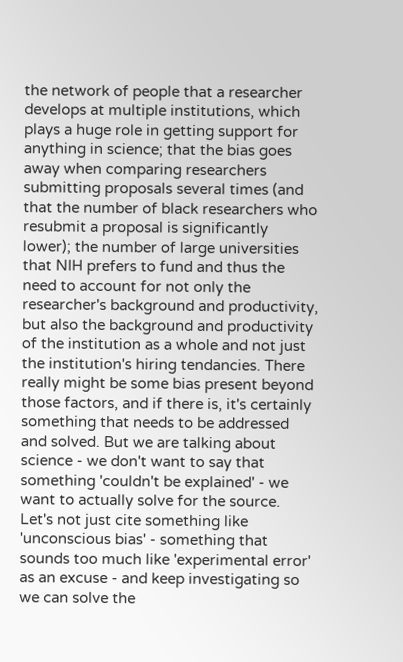the network of people that a researcher develops at multiple institutions, which plays a huge role in getting support for anything in science; that the bias goes away when comparing researchers submitting proposals several times (and that the number of black researchers who resubmit a proposal is significantly lower); the number of large universities that NIH prefers to fund and thus the need to account for not only the researcher's background and productivity, but also the background and productivity of the institution as a whole and not just the institution's hiring tendancies. There really might be some bias present beyond those factors, and if there is, it's certainly something that needs to be addressed and solved. But we are talking about science - we don't want to say that something 'couldn't be explained' - we want to actually solve for the source. Let's not just cite something like 'unconscious bias' - something that sounds too much like 'experimental error' as an excuse - and keep investigating so we can solve the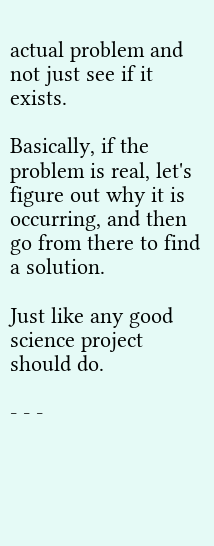actual problem and not just see if it exists.

Basically, if the problem is real, let's figure out why it is occurring, and then go from there to find a solution.

Just like any good science project should do.

- - -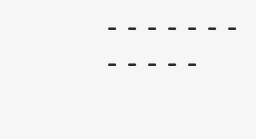- - - - - - - - - - - -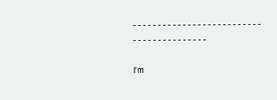- - - - - - - - - - - - - - - - - - - - - - - - - - - - - - - - - - - - - - - - -

I'm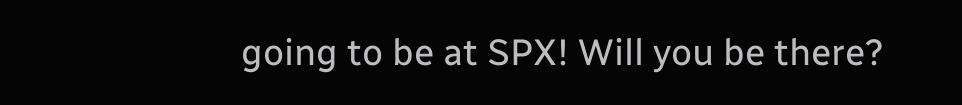going to be at SPX! Will you be there?